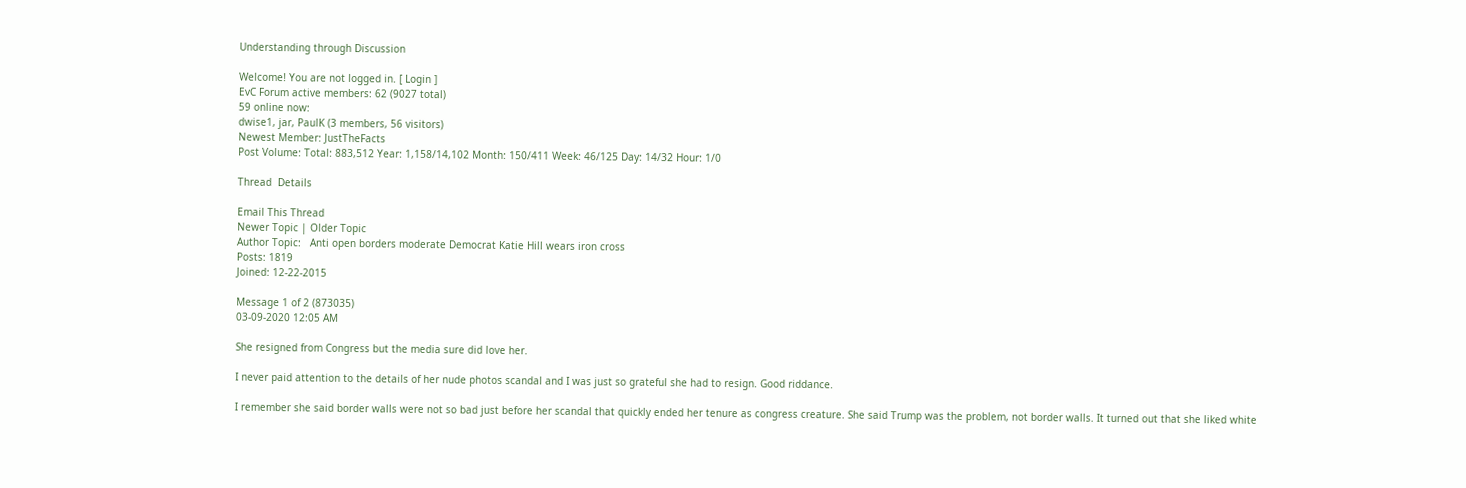Understanding through Discussion

Welcome! You are not logged in. [ Login ]
EvC Forum active members: 62 (9027 total)
59 online now:
dwise1, jar, PaulK (3 members, 56 visitors)
Newest Member: JustTheFacts
Post Volume: Total: 883,512 Year: 1,158/14,102 Month: 150/411 Week: 46/125 Day: 14/32 Hour: 1/0

Thread  Details

Email This Thread
Newer Topic | Older Topic
Author Topic:   Anti open borders moderate Democrat Katie Hill wears iron cross
Posts: 1819
Joined: 12-22-2015

Message 1 of 2 (873035)
03-09-2020 12:05 AM

She resigned from Congress but the media sure did love her.

I never paid attention to the details of her nude photos scandal and I was just so grateful she had to resign. Good riddance.

I remember she said border walls were not so bad just before her scandal that quickly ended her tenure as congress creature. She said Trump was the problem, not border walls. It turned out that she liked white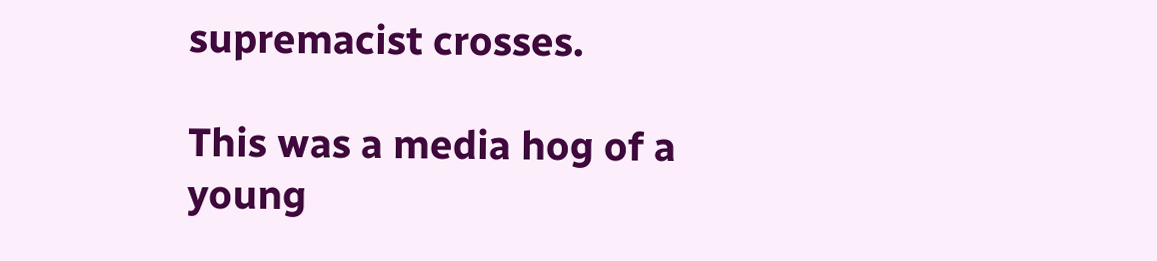supremacist crosses.

This was a media hog of a young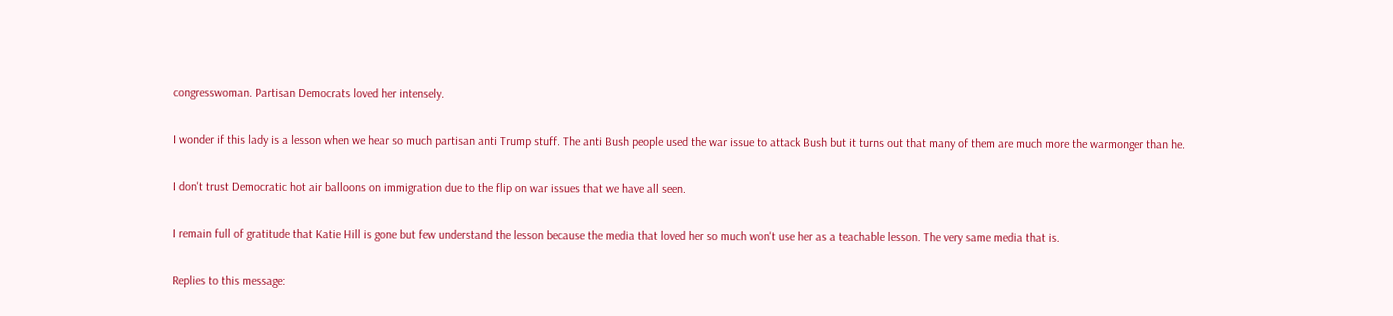congresswoman. Partisan Democrats loved her intensely.

I wonder if this lady is a lesson when we hear so much partisan anti Trump stuff. The anti Bush people used the war issue to attack Bush but it turns out that many of them are much more the warmonger than he.

I don't trust Democratic hot air balloons on immigration due to the flip on war issues that we have all seen.

I remain full of gratitude that Katie Hill is gone but few understand the lesson because the media that loved her so much won't use her as a teachable lesson. The very same media that is.

Replies to this message: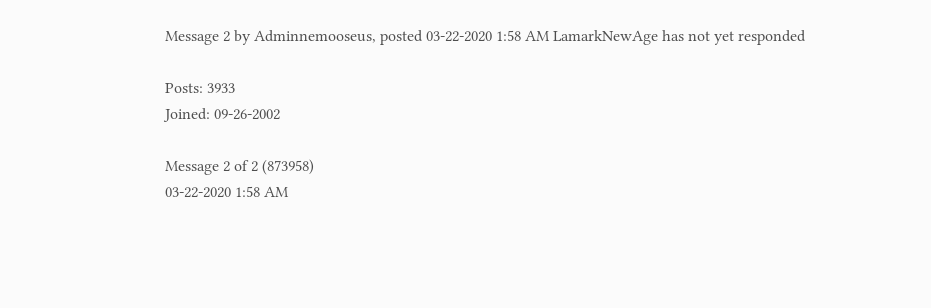Message 2 by Adminnemooseus, posted 03-22-2020 1:58 AM LamarkNewAge has not yet responded

Posts: 3933
Joined: 09-26-2002

Message 2 of 2 (873958)
03-22-2020 1:58 AM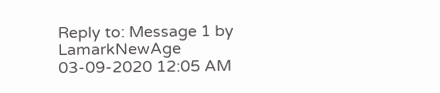Reply to: Message 1 by LamarkNewAge
03-09-2020 12:05 AM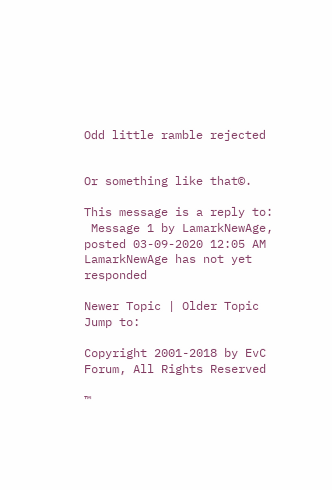Odd little ramble rejected


Or something like that©.

This message is a reply to:
 Message 1 by LamarkNewAge, posted 03-09-2020 12:05 AM LamarkNewAge has not yet responded

Newer Topic | Older Topic
Jump to:

Copyright 2001-2018 by EvC Forum, All Rights Reserved

™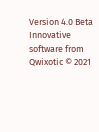Version 4.0 Beta
Innovative software from Qwixotic © 2021